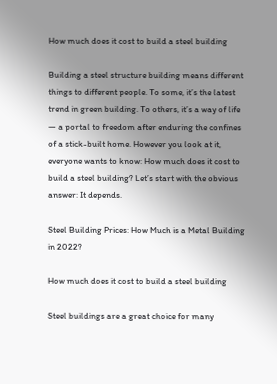How much does it cost to build a steel building

Building a steel structure building means different things to different people. To some, it’s the latest trend in green building. To others, it’s a way of life — a portal to freedom after enduring the confines of a stick-built home. However you look at it, everyone wants to know: How much does it cost to build a steel building? Let’s start with the obvious answer: It depends.

Steel Building Prices: How Much is a Metal Building in 2022?

How much does it cost to build a steel building

Steel buildings are a great choice for many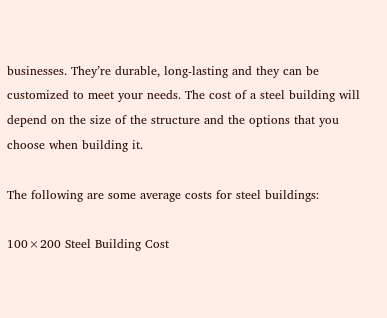businesses. They’re durable, long-lasting and they can be customized to meet your needs. The cost of a steel building will depend on the size of the structure and the options that you choose when building it.

The following are some average costs for steel buildings:

100×200 Steel Building Cost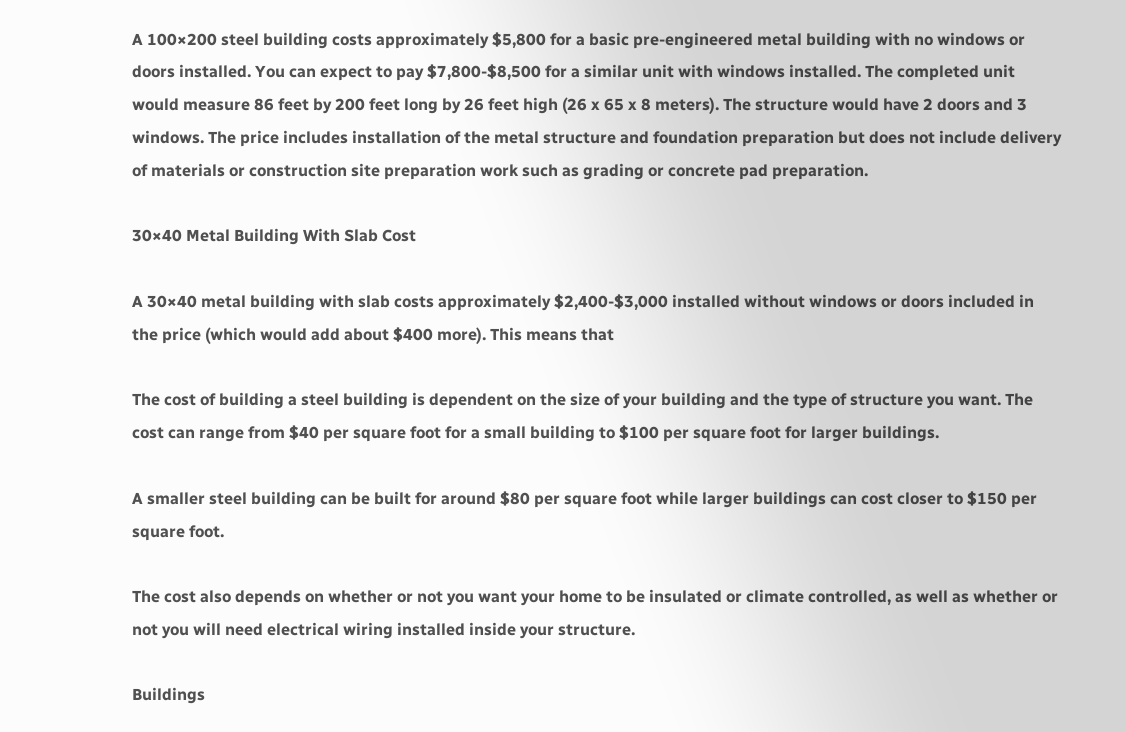A 100×200 steel building costs approximately $5,800 for a basic pre-engineered metal building with no windows or doors installed. You can expect to pay $7,800-$8,500 for a similar unit with windows installed. The completed unit would measure 86 feet by 200 feet long by 26 feet high (26 x 65 x 8 meters). The structure would have 2 doors and 3 windows. The price includes installation of the metal structure and foundation preparation but does not include delivery of materials or construction site preparation work such as grading or concrete pad preparation.

30×40 Metal Building With Slab Cost

A 30×40 metal building with slab costs approximately $2,400-$3,000 installed without windows or doors included in the price (which would add about $400 more). This means that

The cost of building a steel building is dependent on the size of your building and the type of structure you want. The cost can range from $40 per square foot for a small building to $100 per square foot for larger buildings.

A smaller steel building can be built for around $80 per square foot while larger buildings can cost closer to $150 per square foot.

The cost also depends on whether or not you want your home to be insulated or climate controlled, as well as whether or not you will need electrical wiring installed inside your structure.

Buildings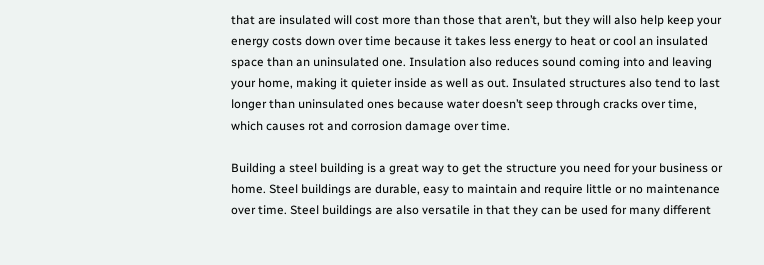that are insulated will cost more than those that aren’t, but they will also help keep your energy costs down over time because it takes less energy to heat or cool an insulated space than an uninsulated one. Insulation also reduces sound coming into and leaving your home, making it quieter inside as well as out. Insulated structures also tend to last longer than uninsulated ones because water doesn’t seep through cracks over time, which causes rot and corrosion damage over time.

Building a steel building is a great way to get the structure you need for your business or home. Steel buildings are durable, easy to maintain and require little or no maintenance over time. Steel buildings are also versatile in that they can be used for many different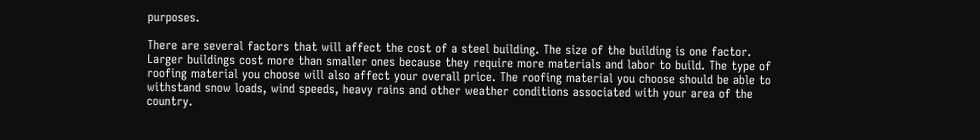purposes.

There are several factors that will affect the cost of a steel building. The size of the building is one factor. Larger buildings cost more than smaller ones because they require more materials and labor to build. The type of roofing material you choose will also affect your overall price. The roofing material you choose should be able to withstand snow loads, wind speeds, heavy rains and other weather conditions associated with your area of the country.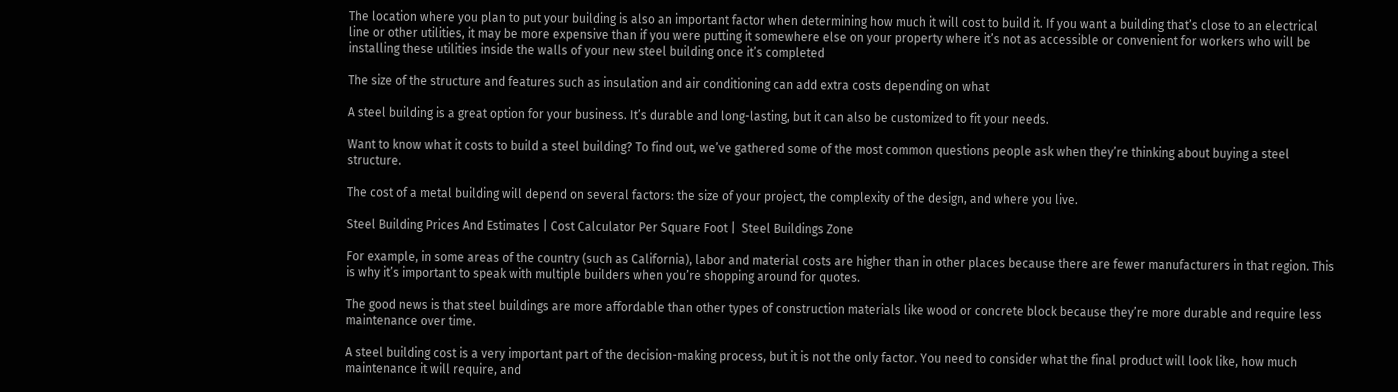The location where you plan to put your building is also an important factor when determining how much it will cost to build it. If you want a building that’s close to an electrical line or other utilities, it may be more expensive than if you were putting it somewhere else on your property where it’s not as accessible or convenient for workers who will be installing these utilities inside the walls of your new steel building once it’s completed

The size of the structure and features such as insulation and air conditioning can add extra costs depending on what

A steel building is a great option for your business. It’s durable and long-lasting, but it can also be customized to fit your needs.

Want to know what it costs to build a steel building? To find out, we’ve gathered some of the most common questions people ask when they’re thinking about buying a steel structure.

The cost of a metal building will depend on several factors: the size of your project, the complexity of the design, and where you live.

Steel Building Prices And Estimates | Cost Calculator Per Square Foot |  Steel Buildings Zone

For example, in some areas of the country (such as California), labor and material costs are higher than in other places because there are fewer manufacturers in that region. This is why it’s important to speak with multiple builders when you’re shopping around for quotes.

The good news is that steel buildings are more affordable than other types of construction materials like wood or concrete block because they’re more durable and require less maintenance over time.

A steel building cost is a very important part of the decision-making process, but it is not the only factor. You need to consider what the final product will look like, how much maintenance it will require, and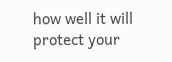how well it will protect your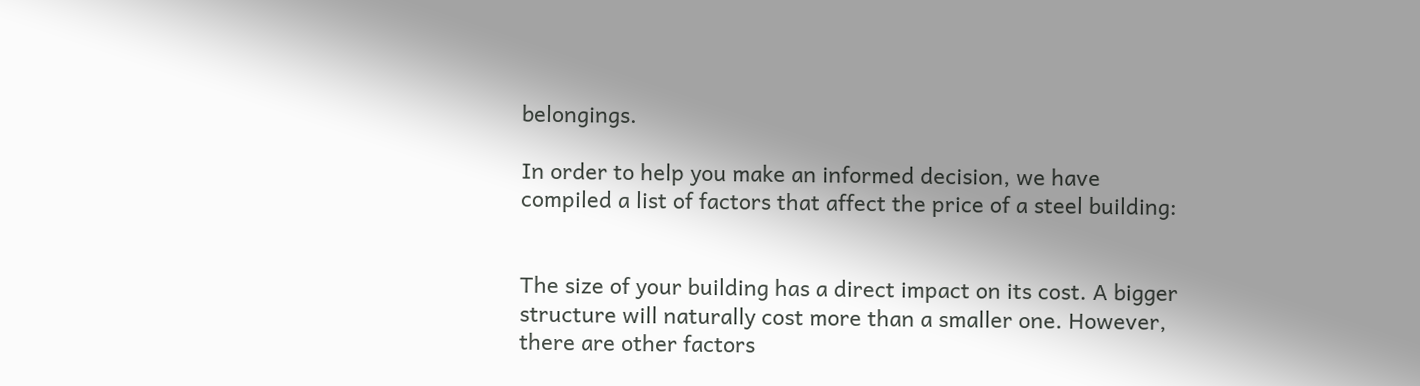belongings.

In order to help you make an informed decision, we have compiled a list of factors that affect the price of a steel building:


The size of your building has a direct impact on its cost. A bigger structure will naturally cost more than a smaller one. However, there are other factors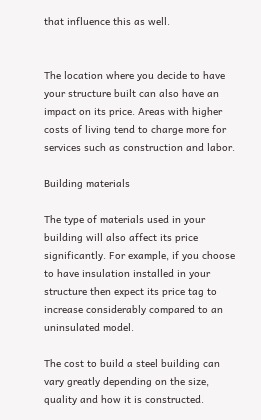that influence this as well.


The location where you decide to have your structure built can also have an impact on its price. Areas with higher costs of living tend to charge more for services such as construction and labor.

Building materials

The type of materials used in your building will also affect its price significantly. For example, if you choose to have insulation installed in your structure then expect its price tag to increase considerably compared to an uninsulated model.

The cost to build a steel building can vary greatly depending on the size, quality and how it is constructed.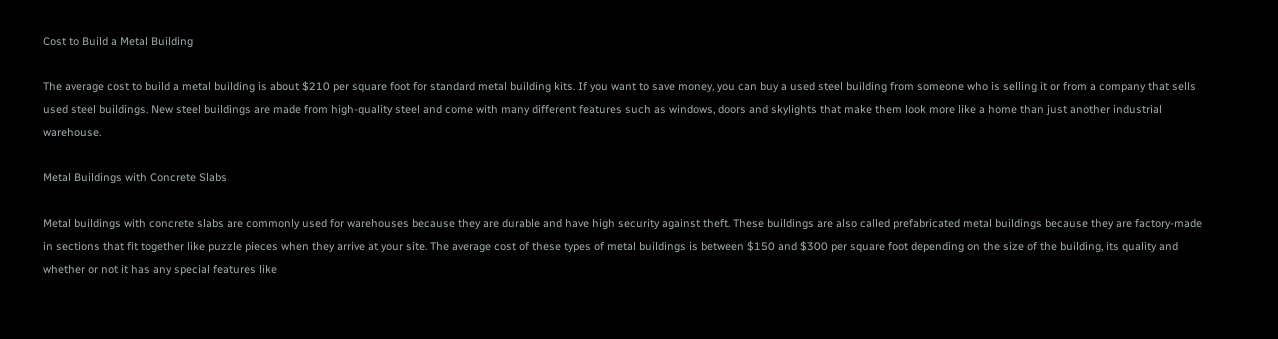Cost to Build a Metal Building

The average cost to build a metal building is about $210 per square foot for standard metal building kits. If you want to save money, you can buy a used steel building from someone who is selling it or from a company that sells used steel buildings. New steel buildings are made from high-quality steel and come with many different features such as windows, doors and skylights that make them look more like a home than just another industrial warehouse.

Metal Buildings with Concrete Slabs

Metal buildings with concrete slabs are commonly used for warehouses because they are durable and have high security against theft. These buildings are also called prefabricated metal buildings because they are factory-made in sections that fit together like puzzle pieces when they arrive at your site. The average cost of these types of metal buildings is between $150 and $300 per square foot depending on the size of the building, its quality and whether or not it has any special features like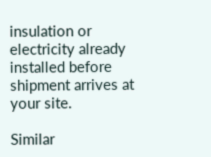insulation or electricity already installed before shipment arrives at your site.

Similar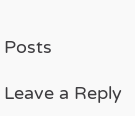Posts

Leave a Reply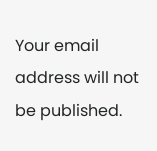Your email address will not be published.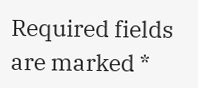Required fields are marked *